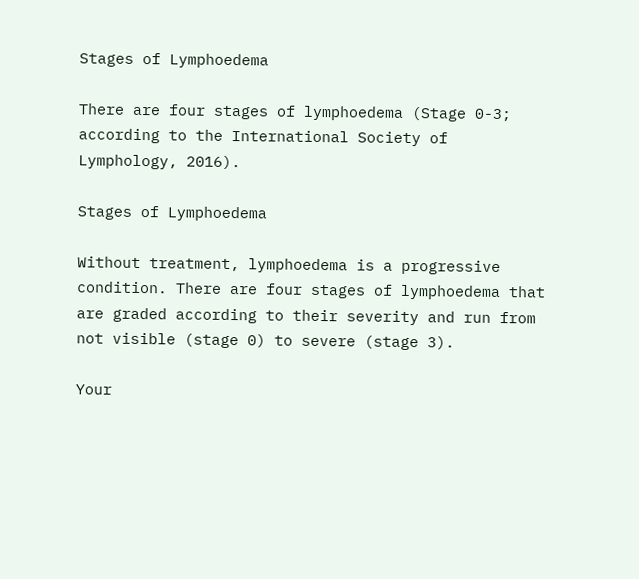Stages of Lymphoedema

There are four stages of lymphoedema (Stage 0-3; according to the International Society of Lymphology, 2016).

Stages of Lymphoedema

Without treatment, lymphoedema is a progressive condition. There are four stages of lymphoedema that are graded according to their severity and run from not visible (stage 0) to severe (stage 3).

Your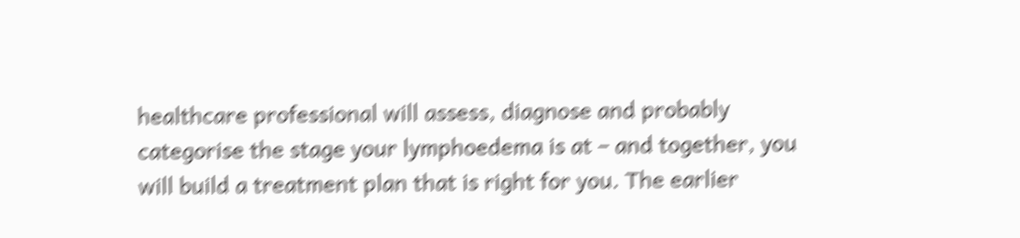healthcare professional will assess, diagnose and probably categorise the stage your lymphoedema is at – and together, you will build a treatment plan that is right for you. The earlier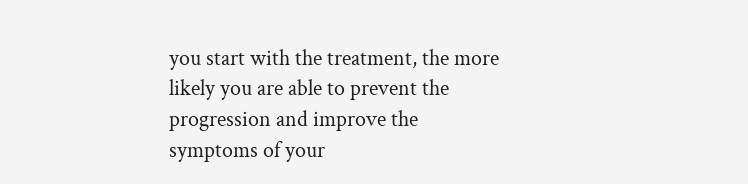you start with the treatment, the more likely you are able to prevent the progression and improve the symptoms of your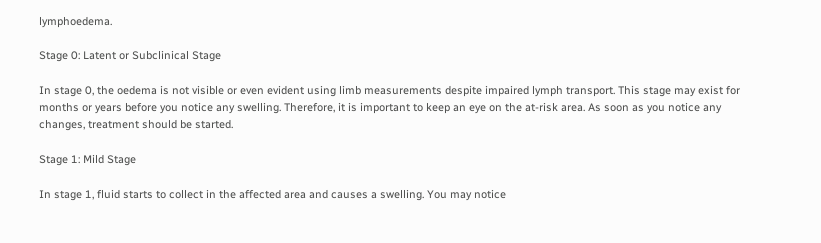lymphoedema.

Stage 0: Latent or Subclinical Stage

In stage 0, the oedema is not visible or even evident using limb measurements despite impaired lymph transport. This stage may exist for months or years before you notice any swelling. Therefore, it is important to keep an eye on the at-risk area. As soon as you notice any changes, treatment should be started.

Stage 1: Mild Stage

In stage 1, fluid starts to collect in the affected area and causes a swelling. You may notice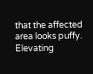that the affected area looks puffy. Elevating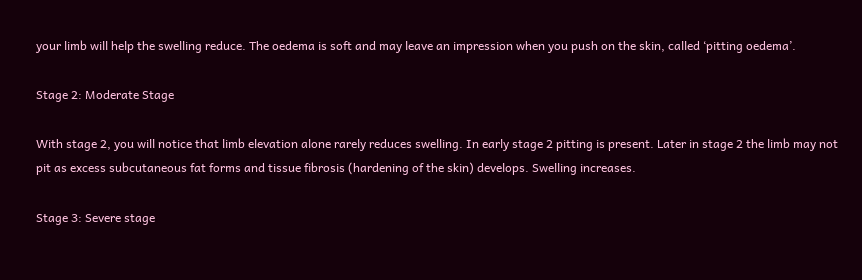your limb will help the swelling reduce. The oedema is soft and may leave an impression when you push on the skin, called ‘pitting oedema’.

Stage 2: Moderate Stage

With stage 2, you will notice that limb elevation alone rarely reduces swelling. In early stage 2 pitting is present. Later in stage 2 the limb may not pit as excess subcutaneous fat forms and tissue fibrosis (hardening of the skin) develops. Swelling increases.

Stage 3: Severe stage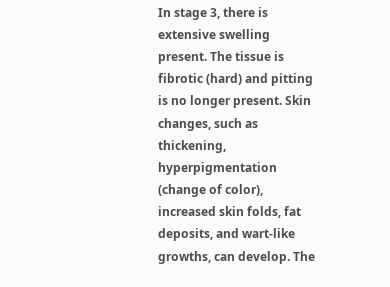In stage 3, there is extensive swelling present. The tissue is fibrotic (hard) and pitting is no longer present. Skin changes, such as thickening, hyperpigmentation (change of color), increased skin folds, fat deposits, and wart-like growths, can develop. The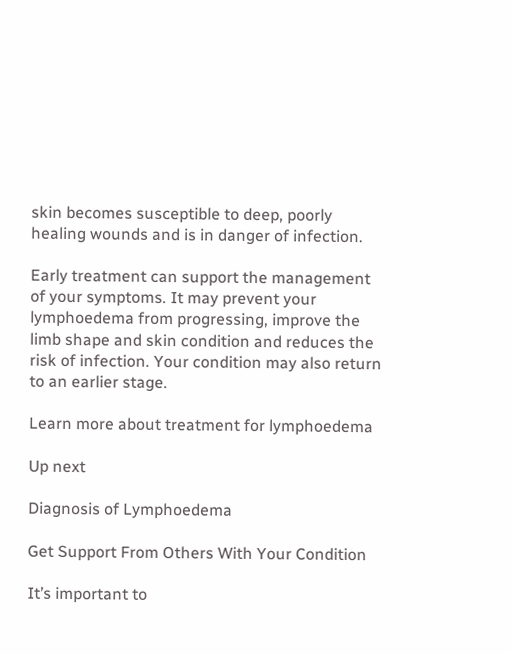skin becomes susceptible to deep, poorly healing wounds and is in danger of infection.

Early treatment can support the management of your symptoms. It may prevent your lymphoedema from progressing, improve the limb shape and skin condition and reduces the risk of infection. Your condition may also return to an earlier stage.

Learn more about treatment for lymphoedema

Up next

Diagnosis of Lymphoedema

Get Support From Others With Your Condition

It’s important to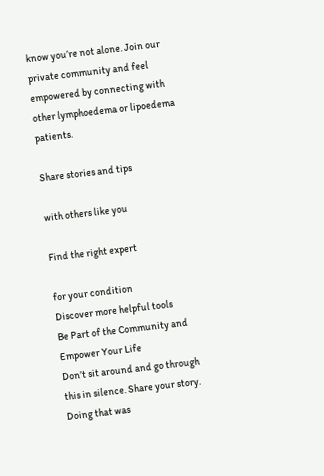know you’re not alone. Join our private community and feel empowered by connecting with other lymphoedema or lipoedema patients.

Share stories and tips

with others like you

Find the right expert

for your condition
Discover more helpful tools
Be Part of the Community and Empower Your Life
Don’t sit around and go through this in silence. Share your story. Doing that was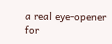a real eye-opener for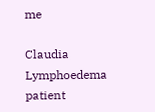me

Claudia Lymphoedema patient